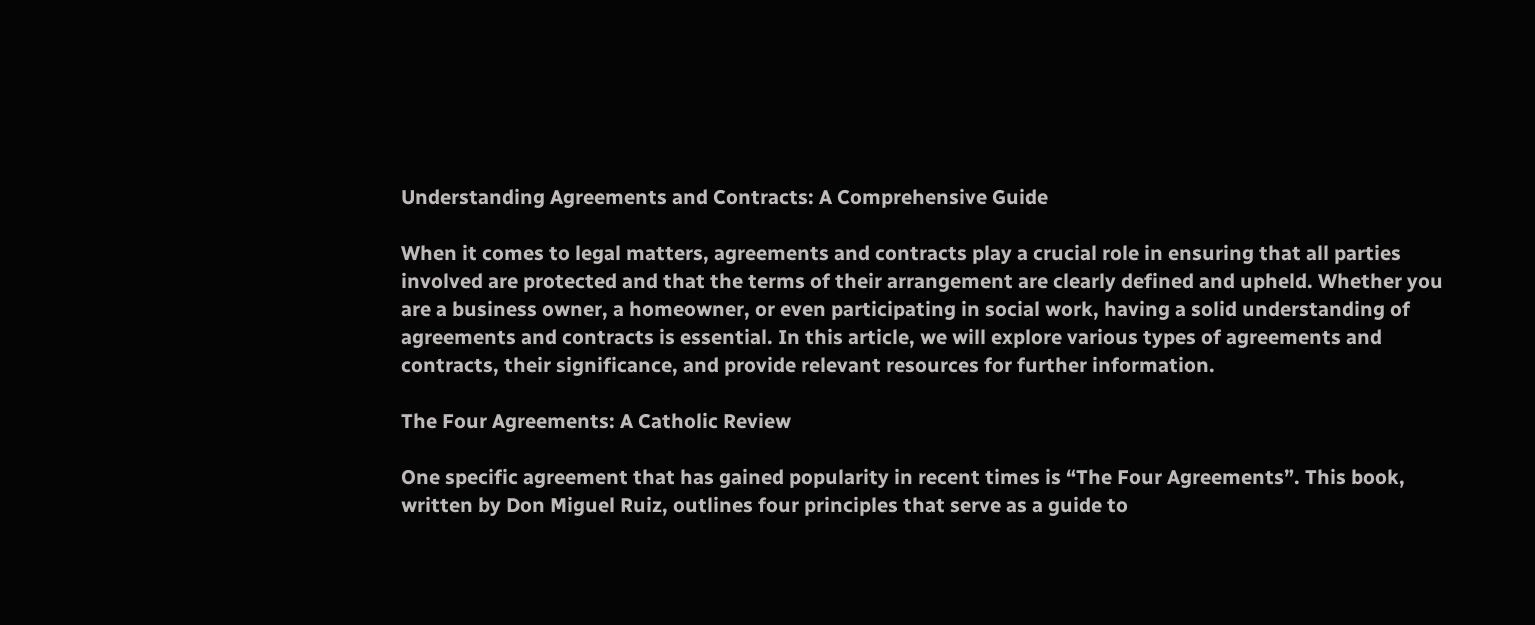Understanding Agreements and Contracts: A Comprehensive Guide

When it comes to legal matters, agreements and contracts play a crucial role in ensuring that all parties involved are protected and that the terms of their arrangement are clearly defined and upheld. Whether you are a business owner, a homeowner, or even participating in social work, having a solid understanding of agreements and contracts is essential. In this article, we will explore various types of agreements and contracts, their significance, and provide relevant resources for further information.

The Four Agreements: A Catholic Review

One specific agreement that has gained popularity in recent times is “The Four Agreements”. This book, written by Don Miguel Ruiz, outlines four principles that serve as a guide to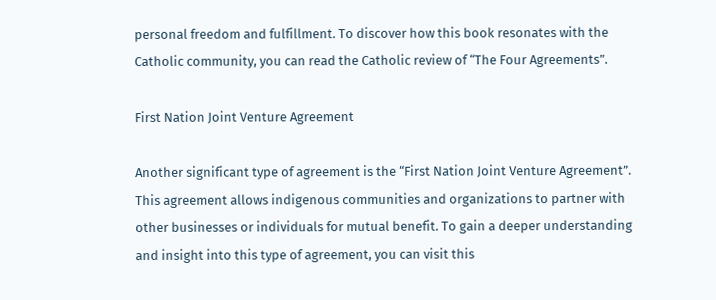personal freedom and fulfillment. To discover how this book resonates with the Catholic community, you can read the Catholic review of “The Four Agreements”.

First Nation Joint Venture Agreement

Another significant type of agreement is the “First Nation Joint Venture Agreement”. This agreement allows indigenous communities and organizations to partner with other businesses or individuals for mutual benefit. To gain a deeper understanding and insight into this type of agreement, you can visit this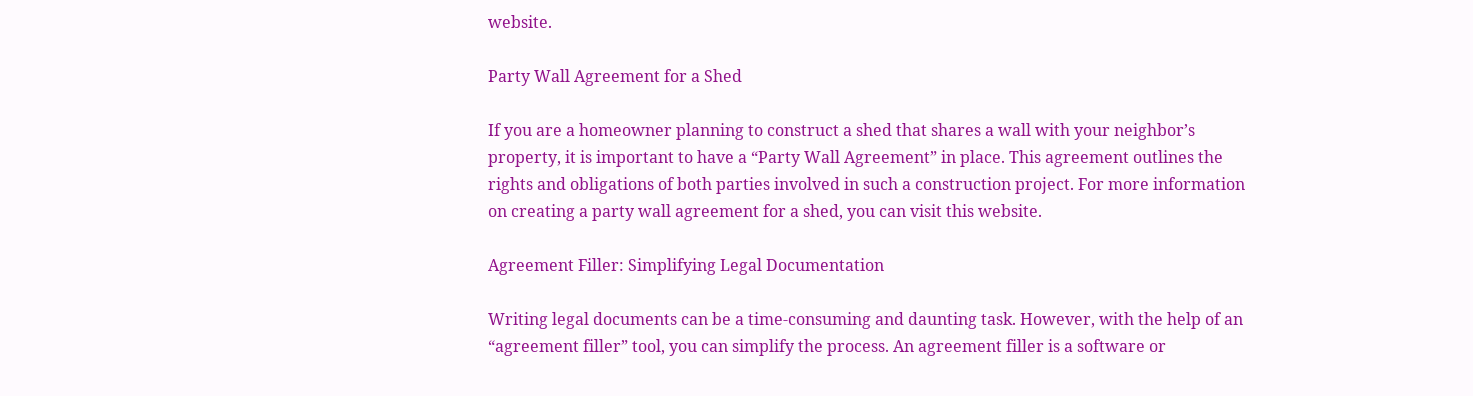website.

Party Wall Agreement for a Shed

If you are a homeowner planning to construct a shed that shares a wall with your neighbor’s property, it is important to have a “Party Wall Agreement” in place. This agreement outlines the rights and obligations of both parties involved in such a construction project. For more information on creating a party wall agreement for a shed, you can visit this website.

Agreement Filler: Simplifying Legal Documentation

Writing legal documents can be a time-consuming and daunting task. However, with the help of an “agreement filler” tool, you can simplify the process. An agreement filler is a software or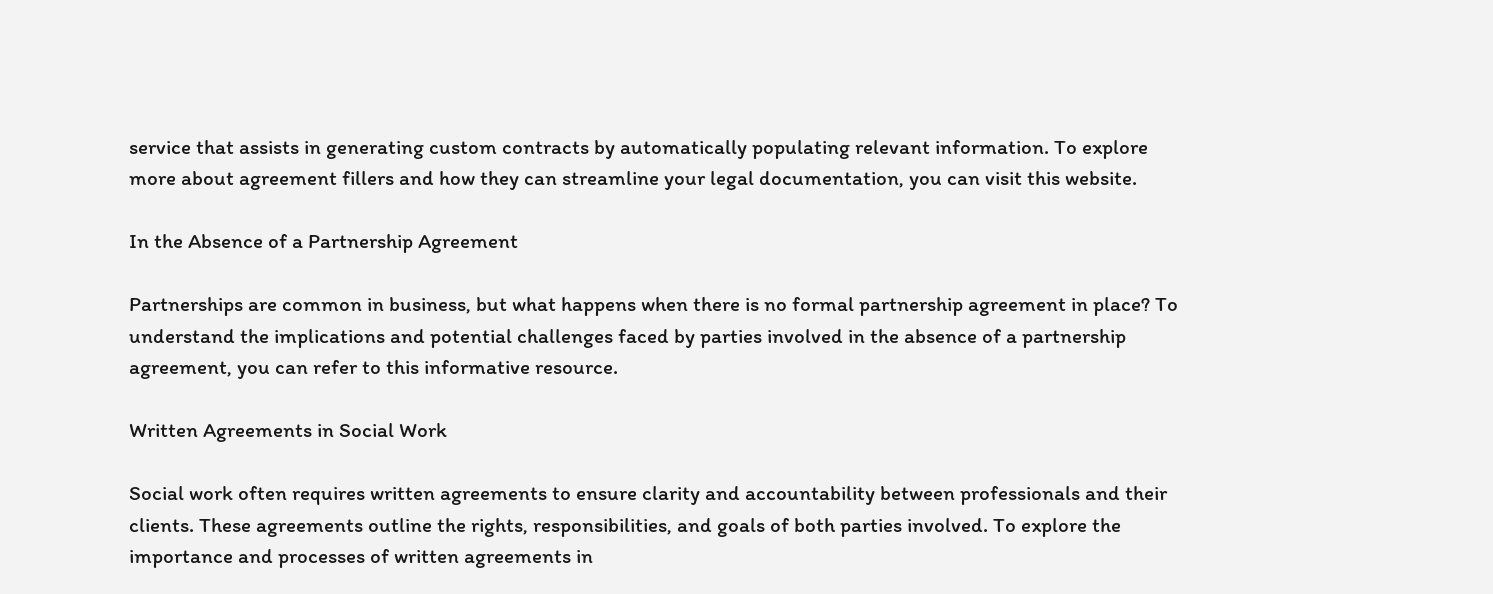service that assists in generating custom contracts by automatically populating relevant information. To explore more about agreement fillers and how they can streamline your legal documentation, you can visit this website.

In the Absence of a Partnership Agreement

Partnerships are common in business, but what happens when there is no formal partnership agreement in place? To understand the implications and potential challenges faced by parties involved in the absence of a partnership agreement, you can refer to this informative resource.

Written Agreements in Social Work

Social work often requires written agreements to ensure clarity and accountability between professionals and their clients. These agreements outline the rights, responsibilities, and goals of both parties involved. To explore the importance and processes of written agreements in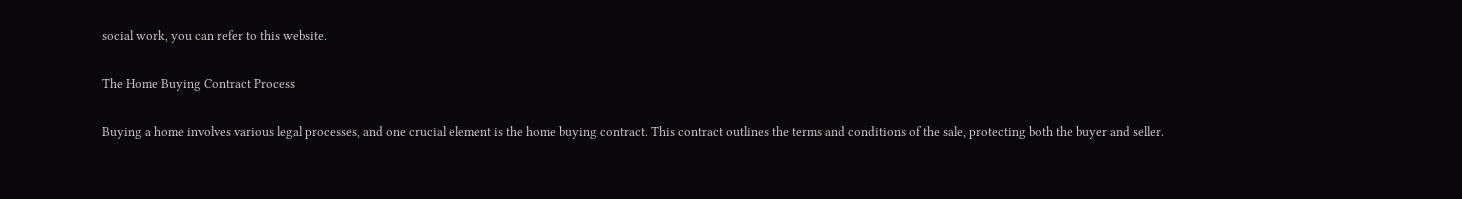social work, you can refer to this website.

The Home Buying Contract Process

Buying a home involves various legal processes, and one crucial element is the home buying contract. This contract outlines the terms and conditions of the sale, protecting both the buyer and seller.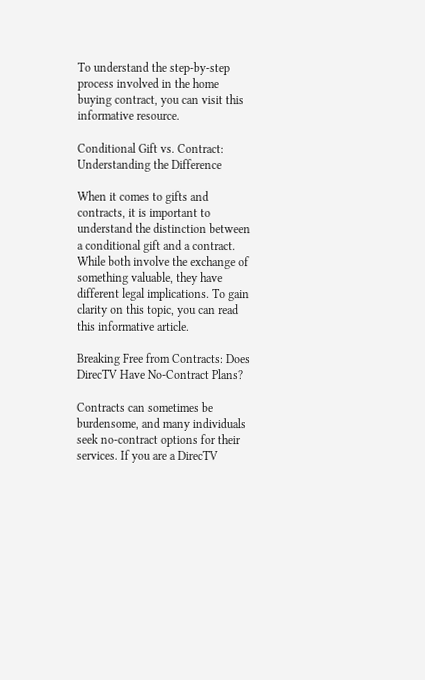To understand the step-by-step process involved in the home buying contract, you can visit this informative resource.

Conditional Gift vs. Contract: Understanding the Difference

When it comes to gifts and contracts, it is important to understand the distinction between a conditional gift and a contract. While both involve the exchange of something valuable, they have different legal implications. To gain clarity on this topic, you can read this informative article.

Breaking Free from Contracts: Does DirecTV Have No-Contract Plans?

Contracts can sometimes be burdensome, and many individuals seek no-contract options for their services. If you are a DirecTV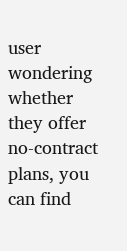user wondering whether they offer no-contract plans, you can find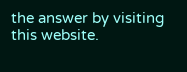the answer by visiting this website.